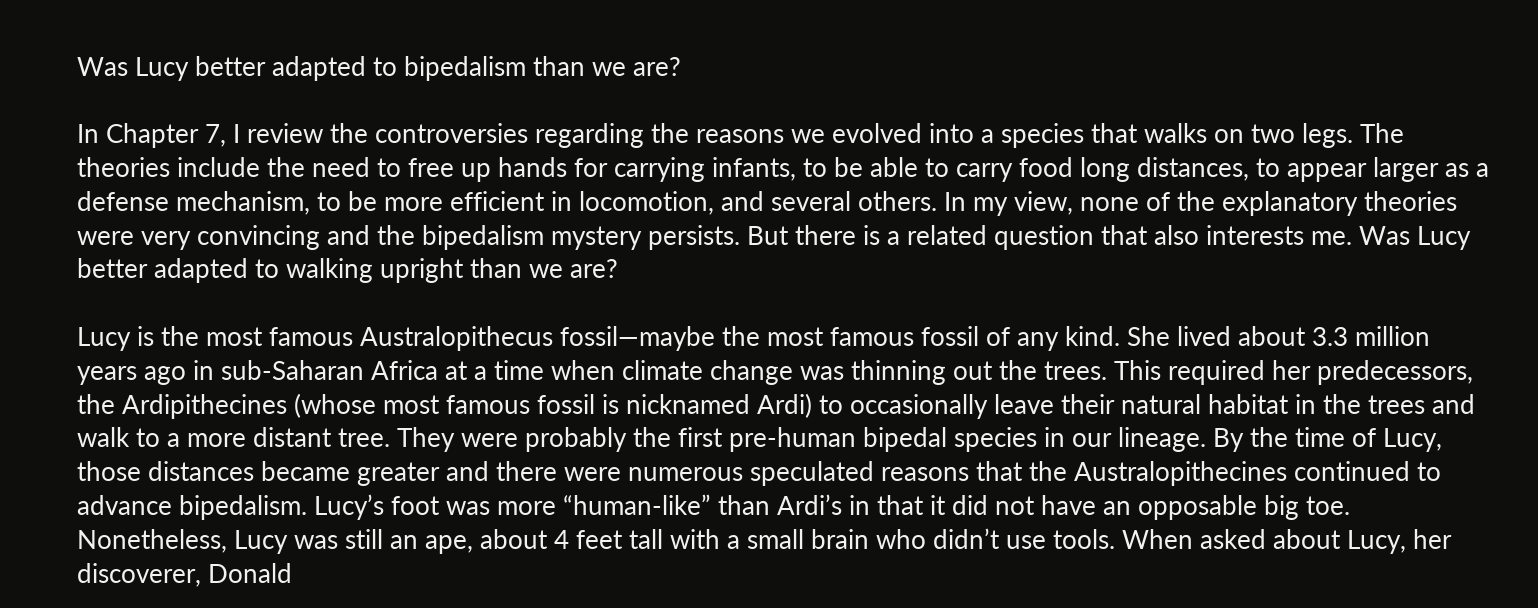Was Lucy better adapted to bipedalism than we are?

In Chapter 7, I review the controversies regarding the reasons we evolved into a species that walks on two legs. The theories include the need to free up hands for carrying infants, to be able to carry food long distances, to appear larger as a defense mechanism, to be more efficient in locomotion, and several others. In my view, none of the explanatory theories were very convincing and the bipedalism mystery persists. But there is a related question that also interests me. Was Lucy better adapted to walking upright than we are?

Lucy is the most famous Australopithecus fossil—maybe the most famous fossil of any kind. She lived about 3.3 million years ago in sub-Saharan Africa at a time when climate change was thinning out the trees. This required her predecessors, the Ardipithecines (whose most famous fossil is nicknamed Ardi) to occasionally leave their natural habitat in the trees and walk to a more distant tree. They were probably the first pre-human bipedal species in our lineage. By the time of Lucy, those distances became greater and there were numerous speculated reasons that the Australopithecines continued to advance bipedalism. Lucy’s foot was more “human-like” than Ardi’s in that it did not have an opposable big toe. Nonetheless, Lucy was still an ape, about 4 feet tall with a small brain who didn’t use tools. When asked about Lucy, her discoverer, Donald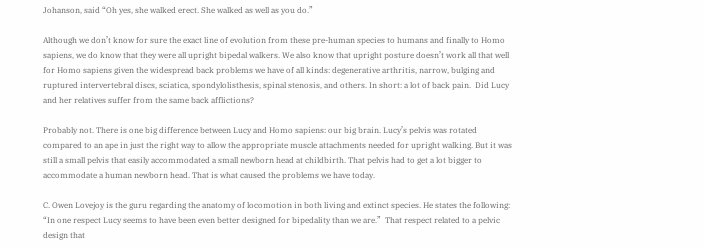Johanson, said “Oh yes, she walked erect. She walked as well as you do.”

Although we don’t know for sure the exact line of evolution from these pre-human species to humans and finally to Homo sapiens, we do know that they were all upright bipedal walkers. We also know that upright posture doesn’t work all that well for Homo sapiens given the widespread back problems we have of all kinds: degenerative arthritis, narrow, bulging and ruptured intervertebral discs, sciatica, spondylolisthesis, spinal stenosis, and others. In short: a lot of back pain.  Did Lucy and her relatives suffer from the same back afflictions?

Probably not. There is one big difference between Lucy and Homo sapiens: our big brain. Lucy’s pelvis was rotated compared to an ape in just the right way to allow the appropriate muscle attachments needed for upright walking. But it was still a small pelvis that easily accommodated a small newborn head at childbirth. That pelvis had to get a lot bigger to accommodate a human newborn head. That is what caused the problems we have today.

C. Owen Lovejoy is the guru regarding the anatomy of locomotion in both living and extinct species. He states the following: “In one respect Lucy seems to have been even better designed for bipedality than we are.”  That respect related to a pelvic design that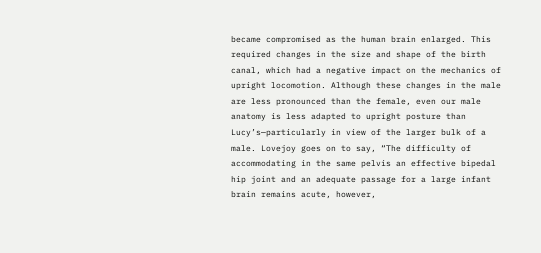became compromised as the human brain enlarged. This required changes in the size and shape of the birth canal, which had a negative impact on the mechanics of upright locomotion. Although these changes in the male are less pronounced than the female, even our male anatomy is less adapted to upright posture than Lucy’s—particularly in view of the larger bulk of a male. Lovejoy goes on to say, “The difficulty of accommodating in the same pelvis an effective bipedal hip joint and an adequate passage for a large infant brain remains acute, however,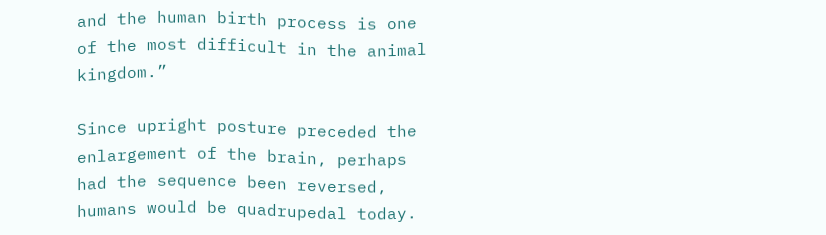and the human birth process is one of the most difficult in the animal kingdom.”

Since upright posture preceded the enlargement of the brain, perhaps had the sequence been reversed, humans would be quadrupedal today.